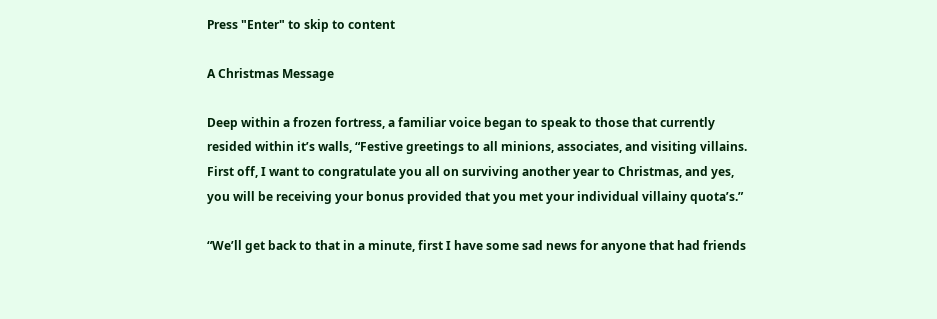Press "Enter" to skip to content

A Christmas Message

Deep within a frozen fortress, a familiar voice began to speak to those that currently resided within it’s walls, “Festive greetings to all minions, associates, and visiting villains. First off, I want to congratulate you all on surviving another year to Christmas, and yes, you will be receiving your bonus provided that you met your individual villainy quota’s.”

“We’ll get back to that in a minute, first I have some sad news for anyone that had friends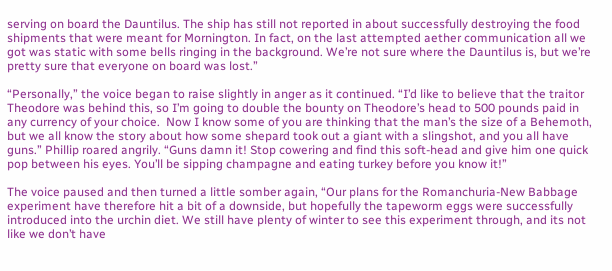serving on board the Dauntilus. The ship has still not reported in about successfully destroying the food shipments that were meant for Mornington. In fact, on the last attempted aether communication all we got was static with some bells ringing in the background. We’re not sure where the Dauntilus is, but we’re pretty sure that everyone on board was lost.”

“Personally,” the voice began to raise slightly in anger as it continued. “I’d like to believe that the traitor Theodore was behind this, so I’m going to double the bounty on Theodore’s head to 500 pounds paid in any currency of your choice.  Now I know some of you are thinking that the man’s the size of a Behemoth, but we all know the story about how some shepard took out a giant with a slingshot, and you all have guns.” Phillip roared angrily. “Guns damn it! Stop cowering and find this soft-head and give him one quick pop between his eyes. You’ll be sipping champagne and eating turkey before you know it!”

The voice paused and then turned a little somber again, “Our plans for the Romanchuria-New Babbage experiment have therefore hit a bit of a downside, but hopefully the tapeworm eggs were successfully introduced into the urchin diet. We still have plenty of winter to see this experiment through, and its not like we don’t have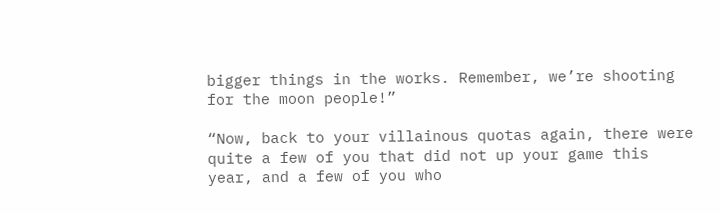bigger things in the works. Remember, we’re shooting for the moon people!”

“Now, back to your villainous quotas again, there were quite a few of you that did not up your game this year, and a few of you who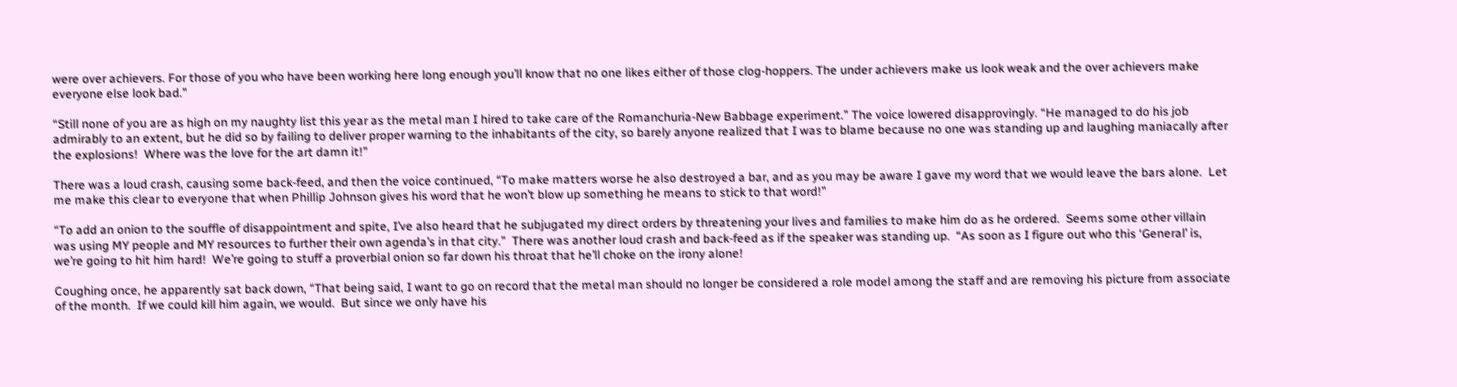were over achievers. For those of you who have been working here long enough you’ll know that no one likes either of those clog-hoppers. The under achievers make us look weak and the over achievers make everyone else look bad.”

“Still none of you are as high on my naughty list this year as the metal man I hired to take care of the Romanchuria-New Babbage experiment.” The voice lowered disapprovingly. “He managed to do his job admirably to an extent, but he did so by failing to deliver proper warning to the inhabitants of the city, so barely anyone realized that I was to blame because no one was standing up and laughing maniacally after the explosions!  Where was the love for the art damn it!”

There was a loud crash, causing some back-feed, and then the voice continued, “To make matters worse he also destroyed a bar, and as you may be aware I gave my word that we would leave the bars alone.  Let me make this clear to everyone that when Phillip Johnson gives his word that he won’t blow up something he means to stick to that word!”

“To add an onion to the souffle of disappointment and spite, I’ve also heard that he subjugated my direct orders by threatening your lives and families to make him do as he ordered.  Seems some other villain was using MY people and MY resources to further their own agenda’s in that city.”  There was another loud crash and back-feed as if the speaker was standing up.  “As soon as I figure out who this ‘General’ is, we’re going to hit him hard!  We’re going to stuff a proverbial onion so far down his throat that he’ll choke on the irony alone!

Coughing once, he apparently sat back down, “That being said, I want to go on record that the metal man should no longer be considered a role model among the staff and are removing his picture from associate of the month.  If we could kill him again, we would.  But since we only have his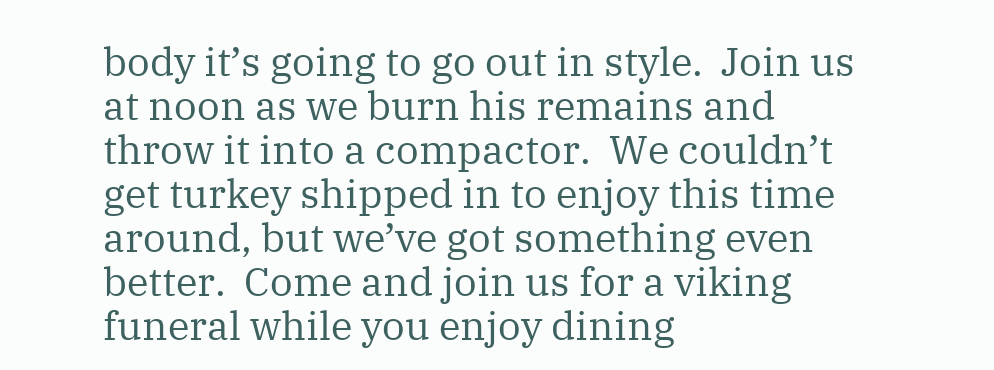body it’s going to go out in style.  Join us at noon as we burn his remains and throw it into a compactor.  We couldn’t get turkey shipped in to enjoy this time around, but we’ve got something even better.  Come and join us for a viking funeral while you enjoy dining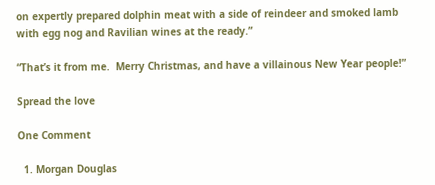on expertly prepared dolphin meat with a side of reindeer and smoked lamb with egg nog and Ravilian wines at the ready.”

“That’s it from me.  Merry Christmas, and have a villainous New Year people!”

Spread the love

One Comment

  1. Morgan Douglas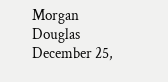Morgan Douglas December 25,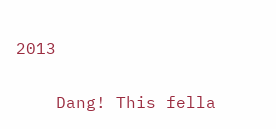2013

    Dang! This fella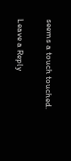seems a touch touched.

Leave a Reply